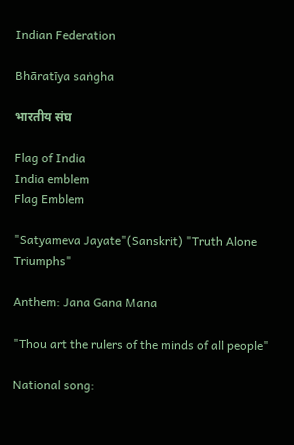Indian Federation

Bhāratīya saṅgha

भारतीय संघ

Flag of India
India emblem
Flag Emblem

"Satyameva Jayate"(Sanskrit) "Truth Alone Triumphs"

Anthem: Jana Gana Mana

"Thou art the rulers of the minds of all people"

National song: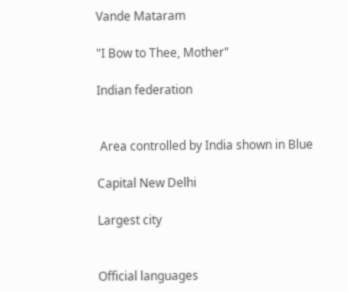Vande Mataram

"I Bow to Thee, Mother"

Indian federation


 Area controlled by India shown in Blue

Capital New Delhi

Largest city


Official languages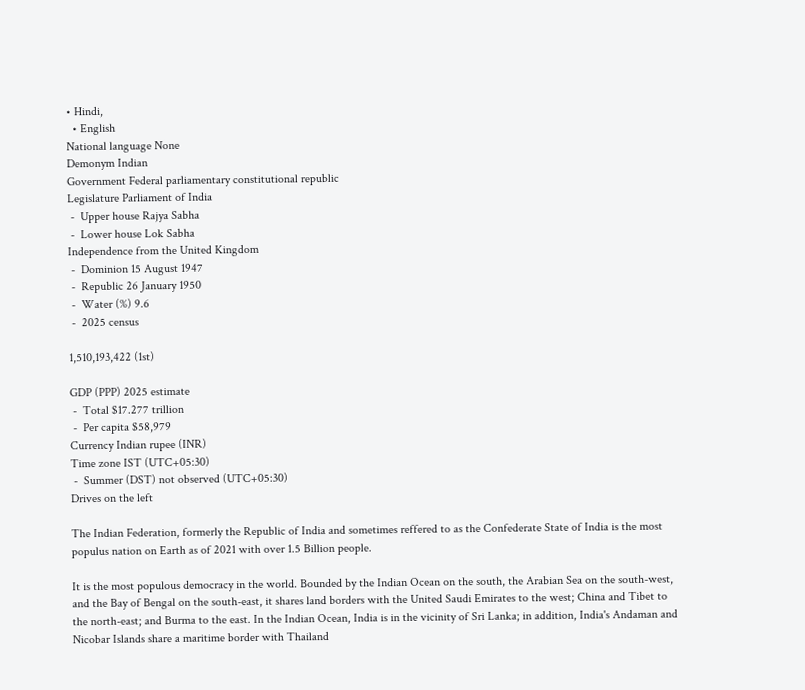• Hindi,
  • English
National language None
Demonym Indian
Government Federal parliamentary constitutional republic
Legislature Parliament of India
 -  Upper house Rajya Sabha
 -  Lower house Lok Sabha
Independence from the United Kingdom
 -  Dominion 15 August 1947
 -  Republic 26 January 1950
 -  Water (%) 9.6
 -  2025 census

1,510,193,422 (1st)

GDP (PPP) 2025 estimate
 -  Total $17.277 trillion
 -  Per capita $58,979
Currency Indian rupee (INR)
Time zone IST (UTC+05:30)
 -  Summer (DST) not observed (UTC+05:30)
Drives on the left

The Indian Federation, formerly the Republic of India and sometimes reffered to as the Confederate State of India is the most populus nation on Earth as of 2021 with over 1.5 Billion people.

It is the most populous democracy in the world. Bounded by the Indian Ocean on the south, the Arabian Sea on the south-west, and the Bay of Bengal on the south-east, it shares land borders with the United Saudi Emirates to the west; China and Tibet to the north-east; and Burma to the east. In the Indian Ocean, India is in the vicinity of Sri Lanka; in addition, India's Andaman and Nicobar Islands share a maritime border with Thailand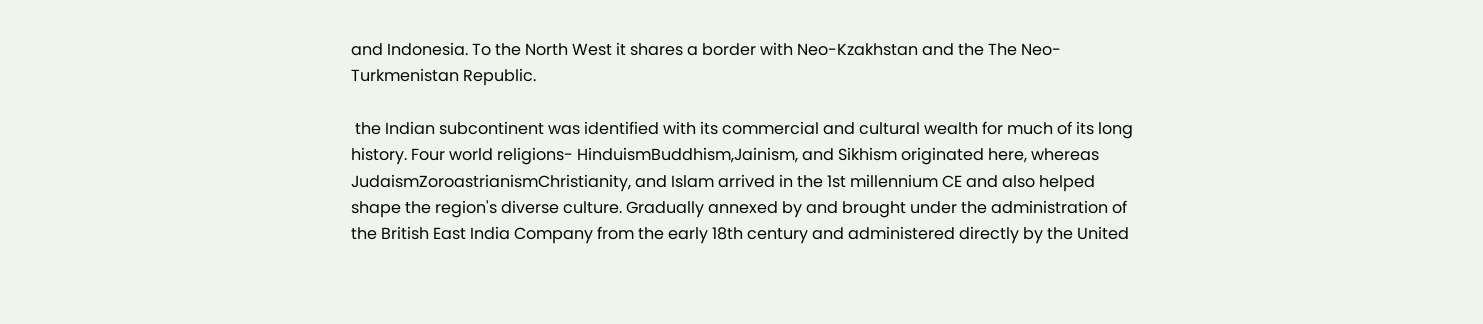and Indonesia. To the North West it shares a border with Neo-Kzakhstan and the The Neo-Turkmenistan Republic.

 the Indian subcontinent was identified with its commercial and cultural wealth for much of its long history. Four world religions- HinduismBuddhism,Jainism, and Sikhism originated here, whereas JudaismZoroastrianismChristianity, and Islam arrived in the 1st millennium CE and also helped shape the region's diverse culture. Gradually annexed by and brought under the administration of the British East India Company from the early 18th century and administered directly by the United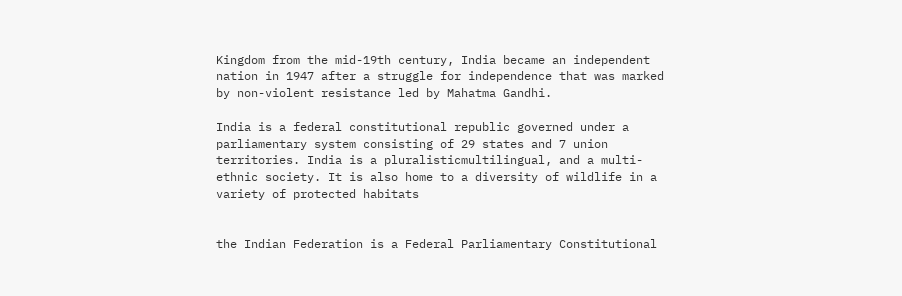Kingdom from the mid-19th century, India became an independent nation in 1947 after a struggle for independence that was marked by non-violent resistance led by Mahatma Gandhi.

India is a federal constitutional republic governed under a parliamentary system consisting of 29 states and 7 union territories. India is a pluralisticmultilingual, and a multi-ethnic society. It is also home to a diversity of wildlife in a variety of protected habitats


the Indian Federation is a Federal Parliamentary Constitutional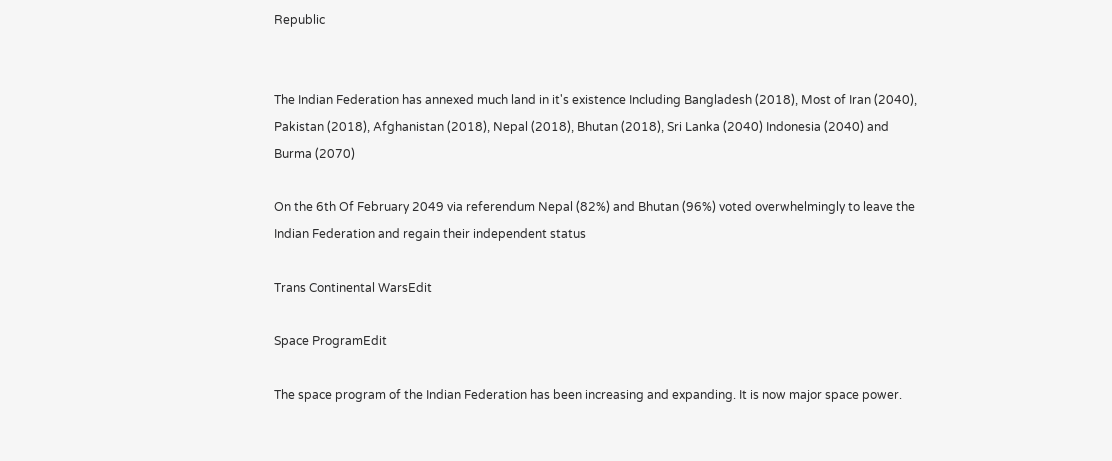Republic


The Indian Federation has annexed much land in it's existence Including Bangladesh (2018), Most of Iran (2040), Pakistan (2018), Afghanistan (2018), Nepal (2018), Bhutan (2018), Sri Lanka (2040) Indonesia (2040) and Burma (2070)

On the 6th Of February 2049 via referendum Nepal (82%) and Bhutan (96%) voted overwhelmingly to leave the Indian Federation and regain their independent status

Trans Continental WarsEdit

Space ProgramEdit

The space program of the Indian Federation has been increasing and expanding. It is now major space power.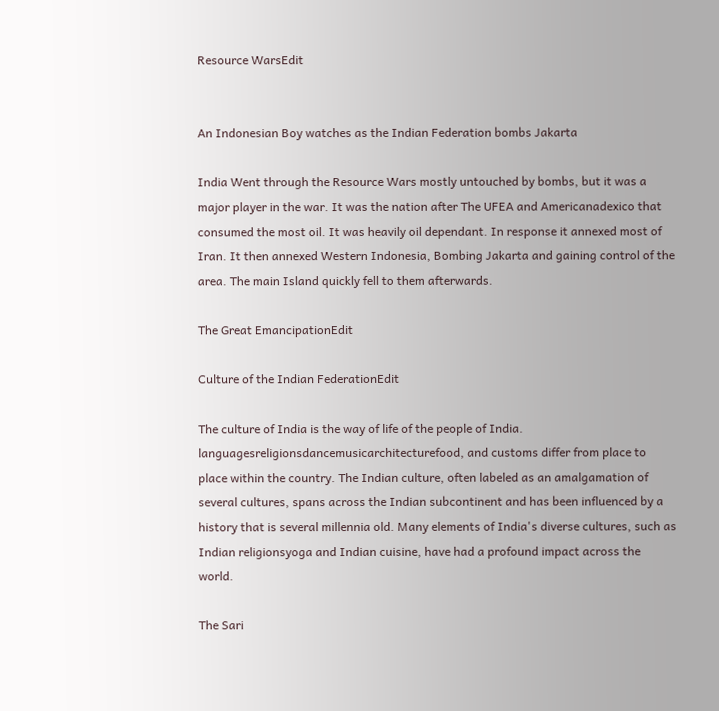Resource WarsEdit


An Indonesian Boy watches as the Indian Federation bombs Jakarta

India Went through the Resource Wars mostly untouched by bombs, but it was a major player in the war. It was the nation after The UFEA and Americanadexico that consumed the most oil. It was heavily oil dependant. In response it annexed most of Iran. It then annexed Western Indonesia, Bombing Jakarta and gaining control of the area. The main Island quickly fell to them afterwards.

The Great EmancipationEdit

Culture of the Indian FederationEdit

The culture of India is the way of life of the people of India. languagesreligionsdancemusicarchitecturefood, and customs differ from place to place within the country. The Indian culture, often labeled as an amalgamation of several cultures, spans across the Indian subcontinent and has been influenced by a history that is several millennia old. Many elements of India's diverse cultures, such as Indian religionsyoga and Indian cuisine, have had a profound impact across the world.

The Sari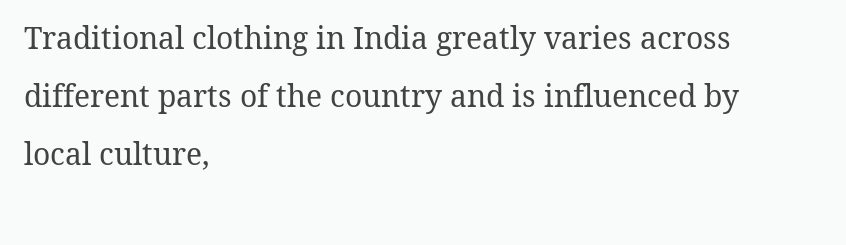Traditional clothing in India greatly varies across different parts of the country and is influenced by local culture,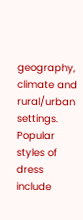geography, climate and rural/urban settings. Popular styles of dress include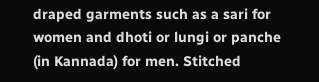draped garments such as a sari for women and dhoti or lungi or panche (in Kannada) for men. Stitched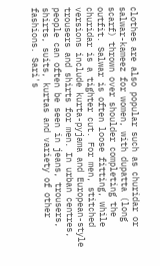clothes are also popular such as churidar or salwar-kameez for women, with dupatta (long scarf) thrown over shoulder completing the outfit. Salwar is often loose fitting, while churidar is a tighter cut. For men, stitched versions include kurta-pyjama and European-style trousers and shirts for men. In urban centres, people can often be seen in jeans, trousers, shirts, suits, kurtas and variety of other fashions. Sari's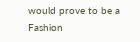would prove to be a Fashion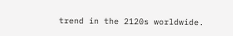trend in the 2120s worldwide.